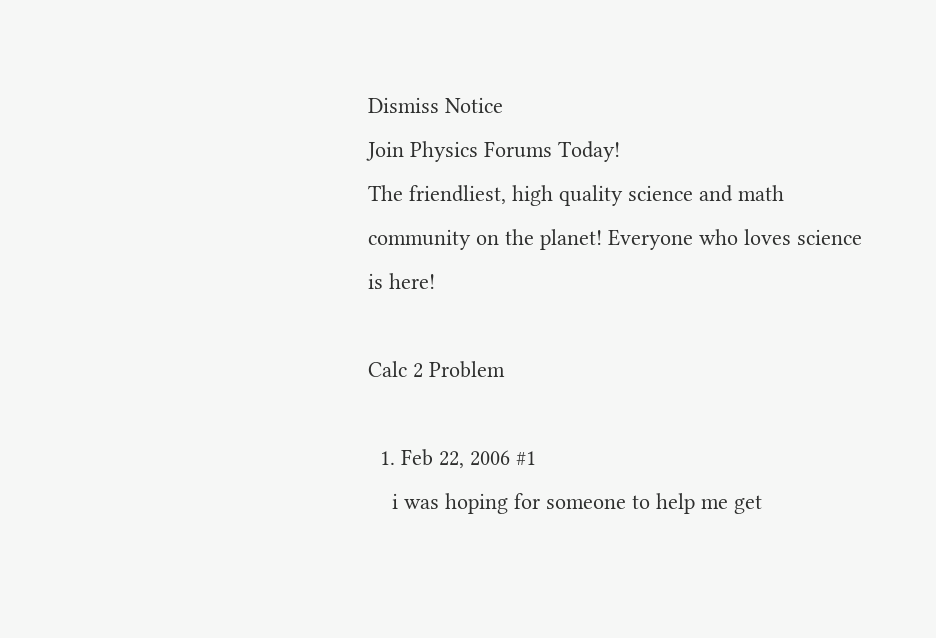Dismiss Notice
Join Physics Forums Today!
The friendliest, high quality science and math community on the planet! Everyone who loves science is here!

Calc 2 Problem

  1. Feb 22, 2006 #1
    i was hoping for someone to help me get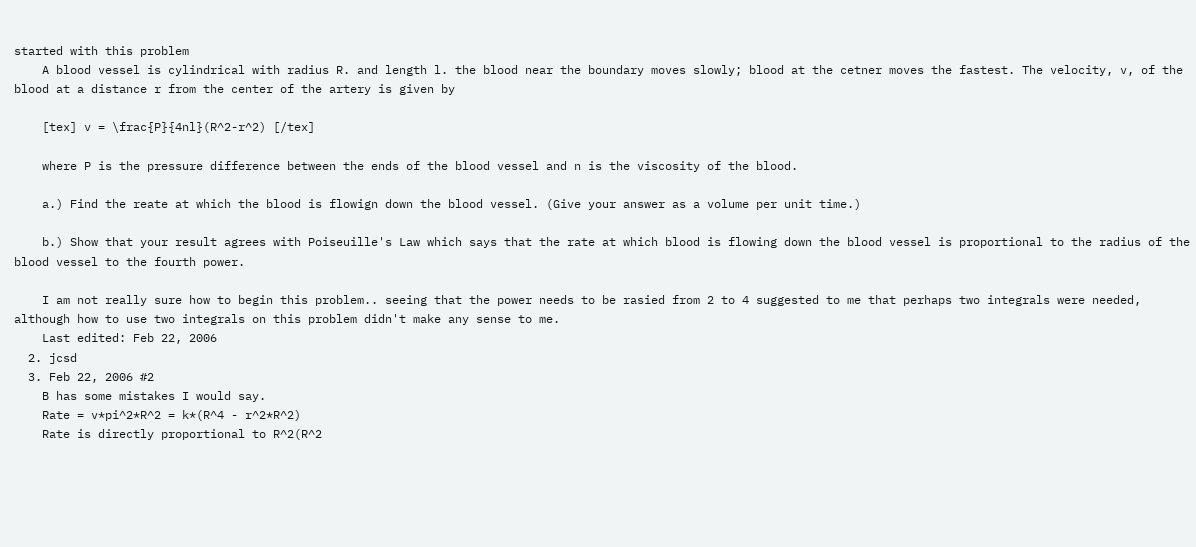started with this problem
    A blood vessel is cylindrical with radius R. and length l. the blood near the boundary moves slowly; blood at the cetner moves the fastest. The velocity, v, of the blood at a distance r from the center of the artery is given by

    [tex] v = \frac{P}{4nl}(R^2-r^2) [/tex]

    where P is the pressure difference between the ends of the blood vessel and n is the viscosity of the blood.

    a.) Find the reate at which the blood is flowign down the blood vessel. (Give your answer as a volume per unit time.)

    b.) Show that your result agrees with Poiseuille's Law which says that the rate at which blood is flowing down the blood vessel is proportional to the radius of the blood vessel to the fourth power.

    I am not really sure how to begin this problem.. seeing that the power needs to be rasied from 2 to 4 suggested to me that perhaps two integrals were needed, although how to use two integrals on this problem didn't make any sense to me.
    Last edited: Feb 22, 2006
  2. jcsd
  3. Feb 22, 2006 #2
    B has some mistakes I would say.
    Rate = v*pi^2*R^2 = k*(R^4 - r^2*R^2)
    Rate is directly proportional to R^2(R^2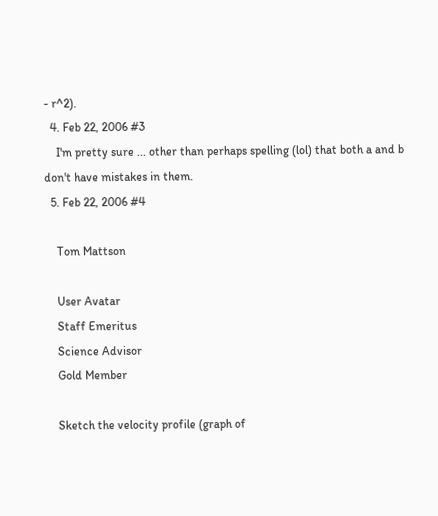- r^2).
  4. Feb 22, 2006 #3
    I'm pretty sure ... other than perhaps spelling (lol) that both a and b don't have mistakes in them.
  5. Feb 22, 2006 #4

    Tom Mattson

    User Avatar
    Staff Emeritus
    Science Advisor
    Gold Member

    Sketch the velocity profile (graph of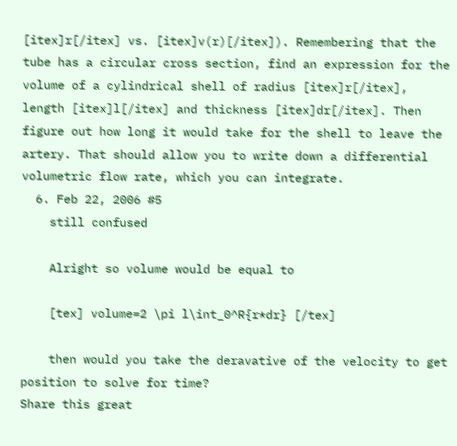[itex]r[/itex] vs. [itex]v(r)[/itex]). Remembering that the tube has a circular cross section, find an expression for the volume of a cylindrical shell of radius [itex]r[/itex], length [itex]l[/itex] and thickness [itex]dr[/itex]. Then figure out how long it would take for the shell to leave the artery. That should allow you to write down a differential volumetric flow rate, which you can integrate.
  6. Feb 22, 2006 #5
    still confused

    Alright so volume would be equal to

    [tex] volume=2 \pi l\int_0^R{r*dr} [/tex]

    then would you take the deravative of the velocity to get position to solve for time?
Share this great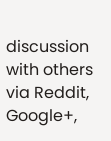discussion with others via Reddit, Google+,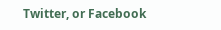Twitter, or Facebook